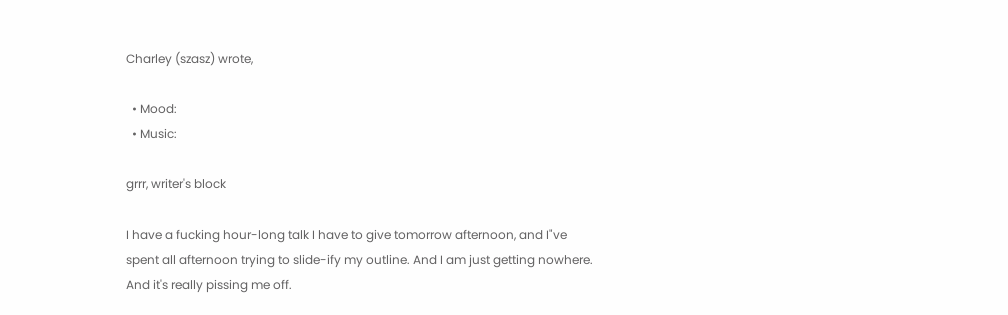Charley (szasz) wrote,

  • Mood:
  • Music:

grrr, writer's block

I have a fucking hour-long talk I have to give tomorrow afternoon, and I"ve spent all afternoon trying to slide-ify my outline. And I am just getting nowhere. And it's really pissing me off.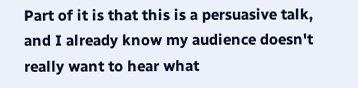Part of it is that this is a persuasive talk, and I already know my audience doesn't really want to hear what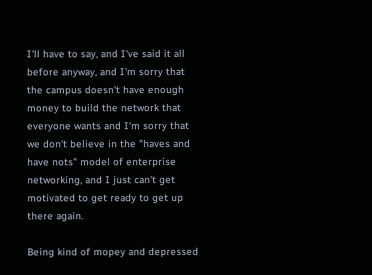I'll have to say, and I've said it all before anyway, and I'm sorry that the campus doesn't have enough money to build the network that everyone wants and I'm sorry that we don't believe in the "haves and have nots" model of enterprise networking, and I just can't get motivated to get ready to get up there again.

Being kind of mopey and depressed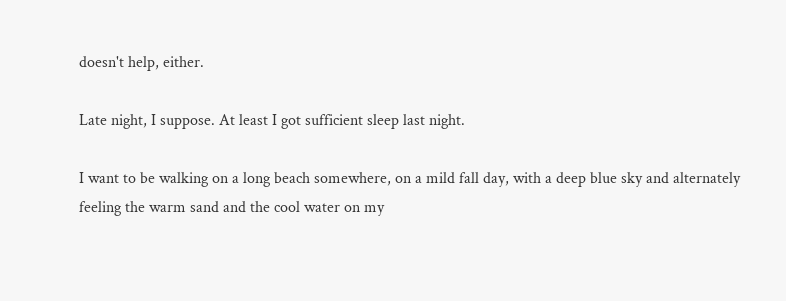doesn't help, either.

Late night, I suppose. At least I got sufficient sleep last night.

I want to be walking on a long beach somewhere, on a mild fall day, with a deep blue sky and alternately feeling the warm sand and the cool water on my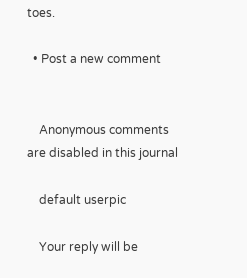toes.

  • Post a new comment


    Anonymous comments are disabled in this journal

    default userpic

    Your reply will be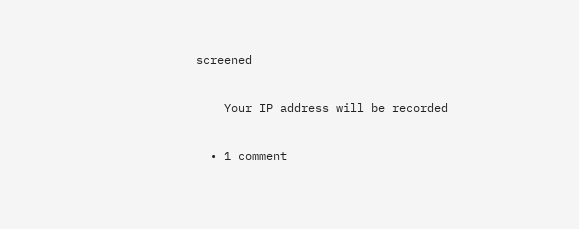screened

    Your IP address will be recorded

  • 1 comment